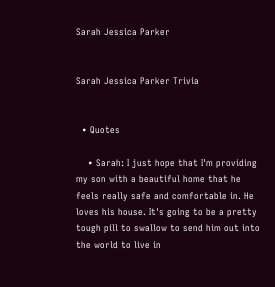Sarah Jessica Parker


Sarah Jessica Parker Trivia


  • Quotes

    • Sarah: I just hope that I'm providing my son with a beautiful home that he feels really safe and comfortable in. He loves his house. It's going to be a pretty tough pill to swallow to send him out into the world to live in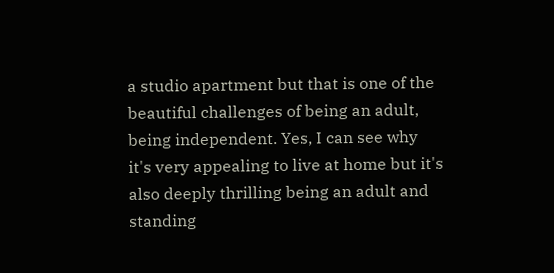a studio apartment but that is one of the beautiful challenges of being an adult, being independent. Yes, I can see why it's very appealing to live at home but it's also deeply thrilling being an adult and standing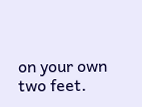on your own two feet.